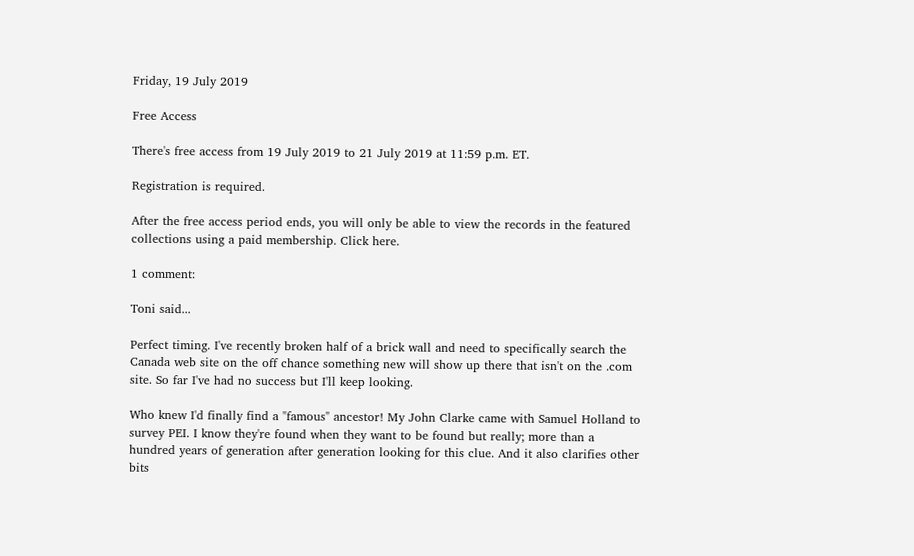Friday, 19 July 2019

Free Access

There's free access from 19 July 2019 to 21 July 2019 at 11:59 p.m. ET.

Registration is required.

After the free access period ends, you will only be able to view the records in the featured collections using a paid membership. Click here.

1 comment:

Toni said...

Perfect timing. I've recently broken half of a brick wall and need to specifically search the Canada web site on the off chance something new will show up there that isn't on the .com site. So far I've had no success but I'll keep looking.

Who knew I'd finally find a "famous" ancestor! My John Clarke came with Samuel Holland to survey PEI. I know they're found when they want to be found but really; more than a hundred years of generation after generation looking for this clue. And it also clarifies other bits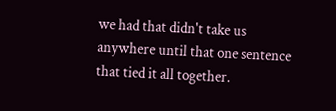we had that didn't take us anywhere until that one sentence that tied it all together.